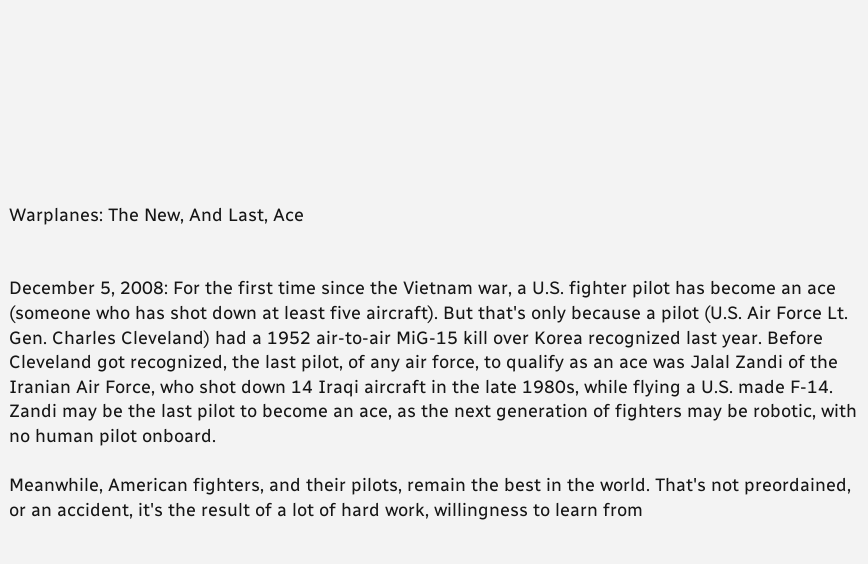Warplanes: The New, And Last, Ace


December 5, 2008: For the first time since the Vietnam war, a U.S. fighter pilot has become an ace (someone who has shot down at least five aircraft). But that's only because a pilot (U.S. Air Force Lt. Gen. Charles Cleveland) had a 1952 air-to-air MiG-15 kill over Korea recognized last year. Before Cleveland got recognized, the last pilot, of any air force, to qualify as an ace was Jalal Zandi of the Iranian Air Force, who shot down 14 Iraqi aircraft in the late 1980s, while flying a U.S. made F-14. Zandi may be the last pilot to become an ace, as the next generation of fighters may be robotic, with no human pilot onboard.

Meanwhile, American fighters, and their pilots, remain the best in the world. That's not preordained, or an accident, it's the result of a lot of hard work, willingness to learn from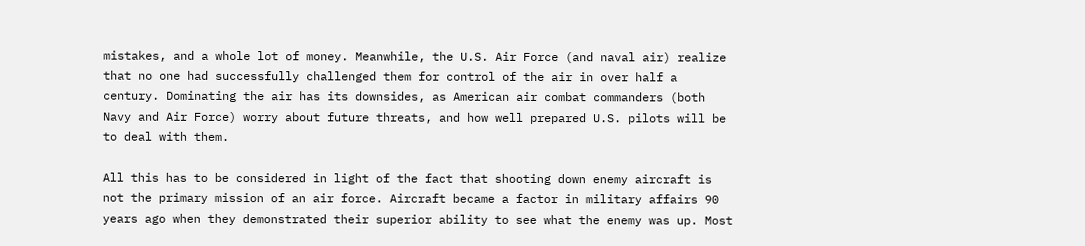mistakes, and a whole lot of money. Meanwhile, the U.S. Air Force (and naval air) realize that no one had successfully challenged them for control of the air in over half a century. Dominating the air has its downsides, as American air combat commanders (both Navy and Air Force) worry about future threats, and how well prepared U.S. pilots will be to deal with them.

All this has to be considered in light of the fact that shooting down enemy aircraft is not the primary mission of an air force. Aircraft became a factor in military affairs 90 years ago when they demonstrated their superior ability to see what the enemy was up. Most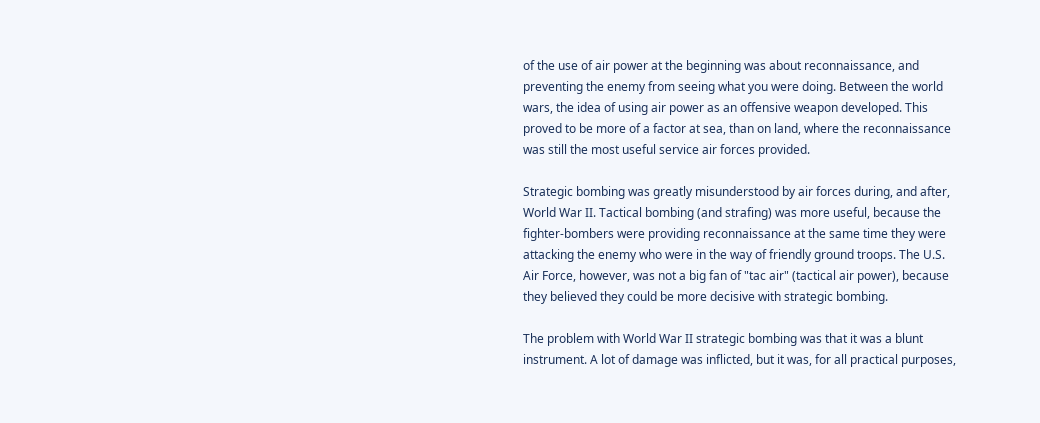of the use of air power at the beginning was about reconnaissance, and preventing the enemy from seeing what you were doing. Between the world wars, the idea of using air power as an offensive weapon developed. This proved to be more of a factor at sea, than on land, where the reconnaissance was still the most useful service air forces provided.

Strategic bombing was greatly misunderstood by air forces during, and after, World War II. Tactical bombing (and strafing) was more useful, because the fighter-bombers were providing reconnaissance at the same time they were attacking the enemy who were in the way of friendly ground troops. The U.S. Air Force, however, was not a big fan of "tac air" (tactical air power), because they believed they could be more decisive with strategic bombing.

The problem with World War II strategic bombing was that it was a blunt instrument. A lot of damage was inflicted, but it was, for all practical purposes,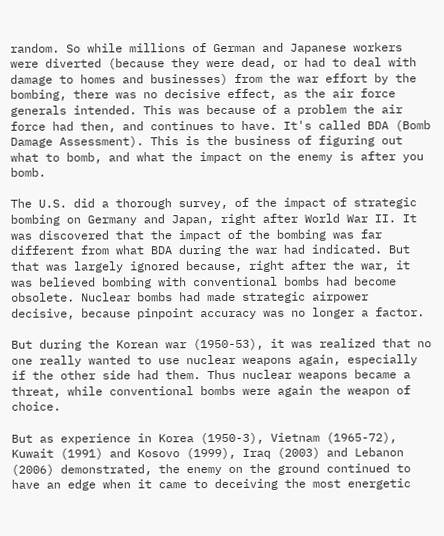random. So while millions of German and Japanese workers were diverted (because they were dead, or had to deal with damage to homes and businesses) from the war effort by the bombing, there was no decisive effect, as the air force generals intended. This was because of a problem the air force had then, and continues to have. It's called BDA (Bomb Damage Assessment). This is the business of figuring out what to bomb, and what the impact on the enemy is after you bomb.

The U.S. did a thorough survey, of the impact of strategic bombing on Germany and Japan, right after World War II. It was discovered that the impact of the bombing was far different from what BDA during the war had indicated. But that was largely ignored because, right after the war, it was believed bombing with conventional bombs had become obsolete. Nuclear bombs had made strategic airpower decisive, because pinpoint accuracy was no longer a factor.

But during the Korean war (1950-53), it was realized that no one really wanted to use nuclear weapons again, especially if the other side had them. Thus nuclear weapons became a threat, while conventional bombs were again the weapon of choice.

But as experience in Korea (1950-3), Vietnam (1965-72), Kuwait (1991) and Kosovo (1999), Iraq (2003) and Lebanon (2006) demonstrated, the enemy on the ground continued to have an edge when it came to deceiving the most energetic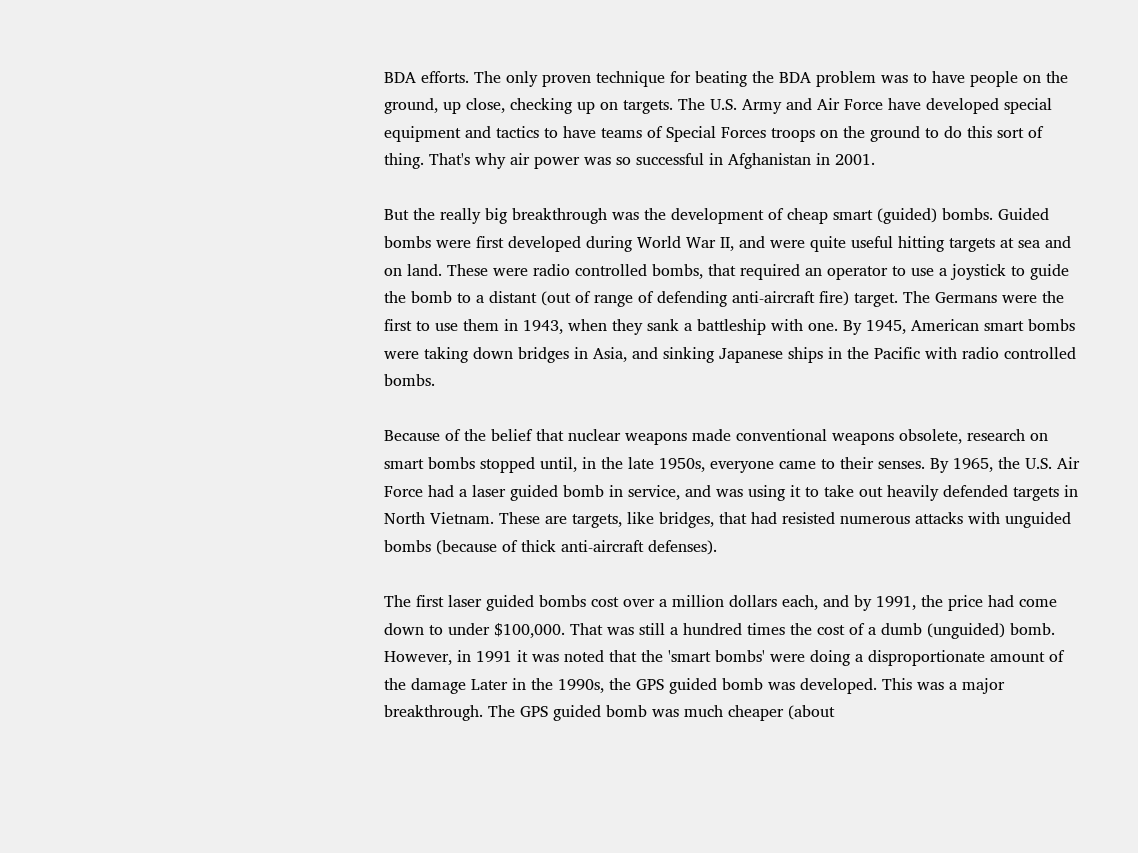BDA efforts. The only proven technique for beating the BDA problem was to have people on the ground, up close, checking up on targets. The U.S. Army and Air Force have developed special equipment and tactics to have teams of Special Forces troops on the ground to do this sort of thing. That's why air power was so successful in Afghanistan in 2001.

But the really big breakthrough was the development of cheap smart (guided) bombs. Guided bombs were first developed during World War II, and were quite useful hitting targets at sea and on land. These were radio controlled bombs, that required an operator to use a joystick to guide the bomb to a distant (out of range of defending anti-aircraft fire) target. The Germans were the first to use them in 1943, when they sank a battleship with one. By 1945, American smart bombs were taking down bridges in Asia, and sinking Japanese ships in the Pacific with radio controlled bombs.

Because of the belief that nuclear weapons made conventional weapons obsolete, research on smart bombs stopped until, in the late 1950s, everyone came to their senses. By 1965, the U.S. Air Force had a laser guided bomb in service, and was using it to take out heavily defended targets in North Vietnam. These are targets, like bridges, that had resisted numerous attacks with unguided bombs (because of thick anti-aircraft defenses).

The first laser guided bombs cost over a million dollars each, and by 1991, the price had come down to under $100,000. That was still a hundred times the cost of a dumb (unguided) bomb. However, in 1991 it was noted that the 'smart bombs' were doing a disproportionate amount of the damage Later in the 1990s, the GPS guided bomb was developed. This was a major breakthrough. The GPS guided bomb was much cheaper (about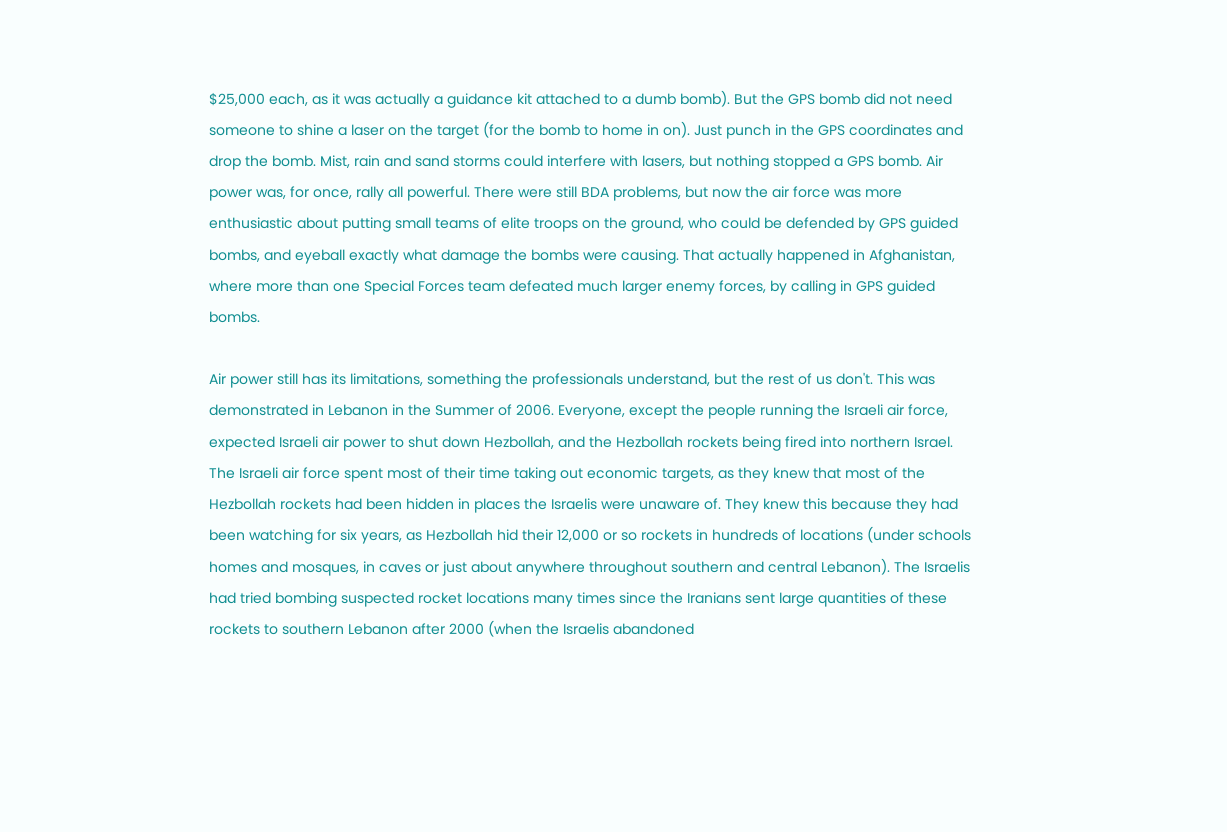$25,000 each, as it was actually a guidance kit attached to a dumb bomb). But the GPS bomb did not need someone to shine a laser on the target (for the bomb to home in on). Just punch in the GPS coordinates and drop the bomb. Mist, rain and sand storms could interfere with lasers, but nothing stopped a GPS bomb. Air power was, for once, rally all powerful. There were still BDA problems, but now the air force was more enthusiastic about putting small teams of elite troops on the ground, who could be defended by GPS guided bombs, and eyeball exactly what damage the bombs were causing. That actually happened in Afghanistan, where more than one Special Forces team defeated much larger enemy forces, by calling in GPS guided bombs.

Air power still has its limitations, something the professionals understand, but the rest of us don't. This was demonstrated in Lebanon in the Summer of 2006. Everyone, except the people running the Israeli air force, expected Israeli air power to shut down Hezbollah, and the Hezbollah rockets being fired into northern Israel. The Israeli air force spent most of their time taking out economic targets, as they knew that most of the Hezbollah rockets had been hidden in places the Israelis were unaware of. They knew this because they had been watching for six years, as Hezbollah hid their 12,000 or so rockets in hundreds of locations (under schools homes and mosques, in caves or just about anywhere throughout southern and central Lebanon). The Israelis had tried bombing suspected rocket locations many times since the Iranians sent large quantities of these rockets to southern Lebanon after 2000 (when the Israelis abandoned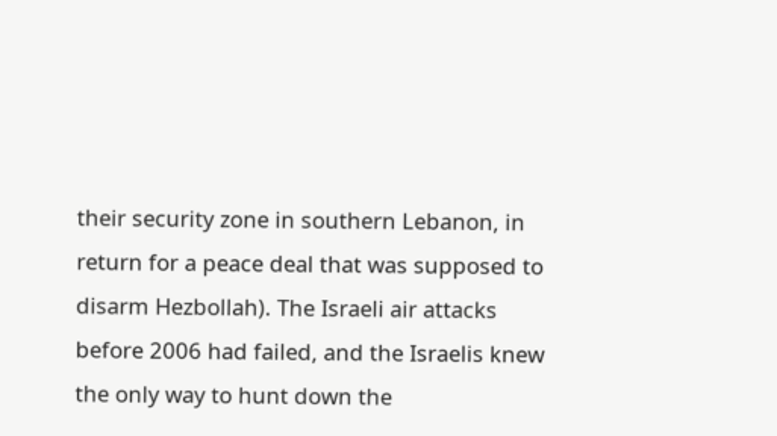their security zone in southern Lebanon, in return for a peace deal that was supposed to disarm Hezbollah). The Israeli air attacks before 2006 had failed, and the Israelis knew the only way to hunt down the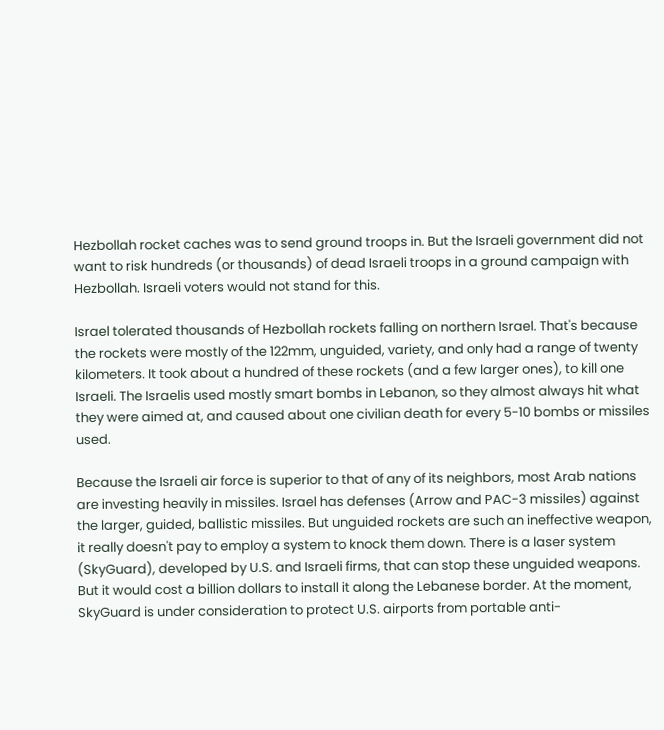Hezbollah rocket caches was to send ground troops in. But the Israeli government did not want to risk hundreds (or thousands) of dead Israeli troops in a ground campaign with Hezbollah. Israeli voters would not stand for this.

Israel tolerated thousands of Hezbollah rockets falling on northern Israel. That's because the rockets were mostly of the 122mm, unguided, variety, and only had a range of twenty kilometers. It took about a hundred of these rockets (and a few larger ones), to kill one Israeli. The Israelis used mostly smart bombs in Lebanon, so they almost always hit what they were aimed at, and caused about one civilian death for every 5-10 bombs or missiles used.

Because the Israeli air force is superior to that of any of its neighbors, most Arab nations are investing heavily in missiles. Israel has defenses (Arrow and PAC-3 missiles) against the larger, guided, ballistic missiles. But unguided rockets are such an ineffective weapon, it really doesn't pay to employ a system to knock them down. There is a laser system (SkyGuard), developed by U.S. and Israeli firms, that can stop these unguided weapons. But it would cost a billion dollars to install it along the Lebanese border. At the moment, SkyGuard is under consideration to protect U.S. airports from portable anti-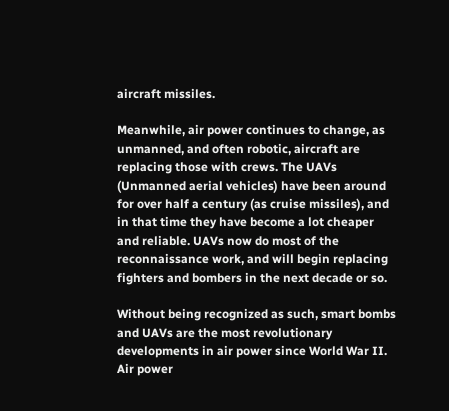aircraft missiles.

Meanwhile, air power continues to change, as unmanned, and often robotic, aircraft are replacing those with crews. The UAVs (Unmanned aerial vehicles) have been around for over half a century (as cruise missiles), and in that time they have become a lot cheaper and reliable. UAVs now do most of the reconnaissance work, and will begin replacing fighters and bombers in the next decade or so.

Without being recognized as such, smart bombs and UAVs are the most revolutionary developments in air power since World War II. Air power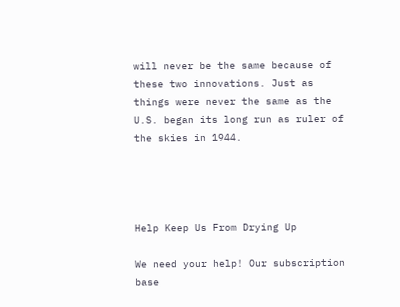will never be the same because of these two innovations. Just as things were never the same as the U.S. began its long run as ruler of the skies in 1944.




Help Keep Us From Drying Up

We need your help! Our subscription base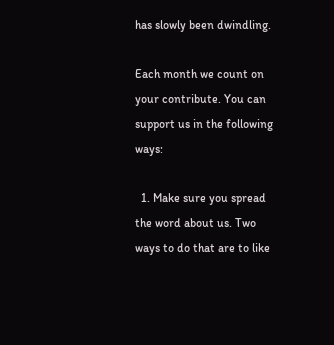has slowly been dwindling.

Each month we count on your contribute. You can support us in the following ways:

  1. Make sure you spread the word about us. Two ways to do that are to like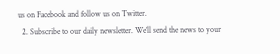us on Facebook and follow us on Twitter.
  2. Subscribe to our daily newsletter. We’ll send the news to your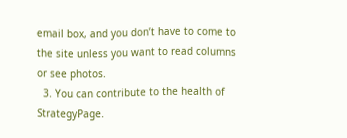email box, and you don’t have to come to the site unless you want to read columns or see photos.
  3. You can contribute to the health of StrategyPage.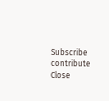Subscribe   contribute   Close